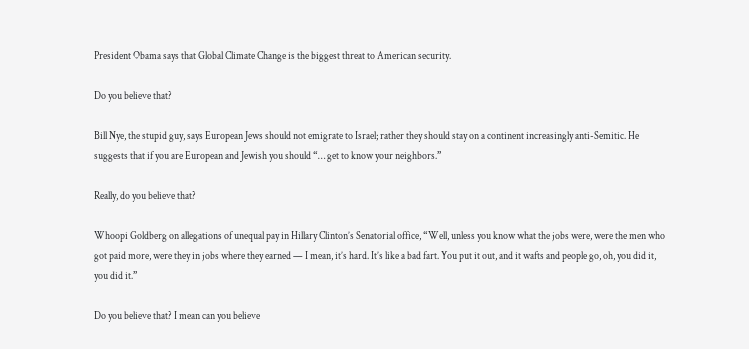President Obama says that Global Climate Change is the biggest threat to American security.

Do you believe that?

Bill Nye, the stupid guy, says European Jews should not emigrate to Israel; rather they should stay on a continent increasingly anti-Semitic. He suggests that if you are European and Jewish you should “… get to know your neighbors.”

Really, do you believe that?

Whoopi Goldberg on allegations of unequal pay in Hillary Clinton’s Senatorial office, “Well, unless you know what the jobs were, were the men who got paid more, were they in jobs where they earned — I mean, it’s hard. It’s like a bad fart. You put it out, and it wafts and people go, oh, you did it, you did it.”

Do you believe that? I mean can you believe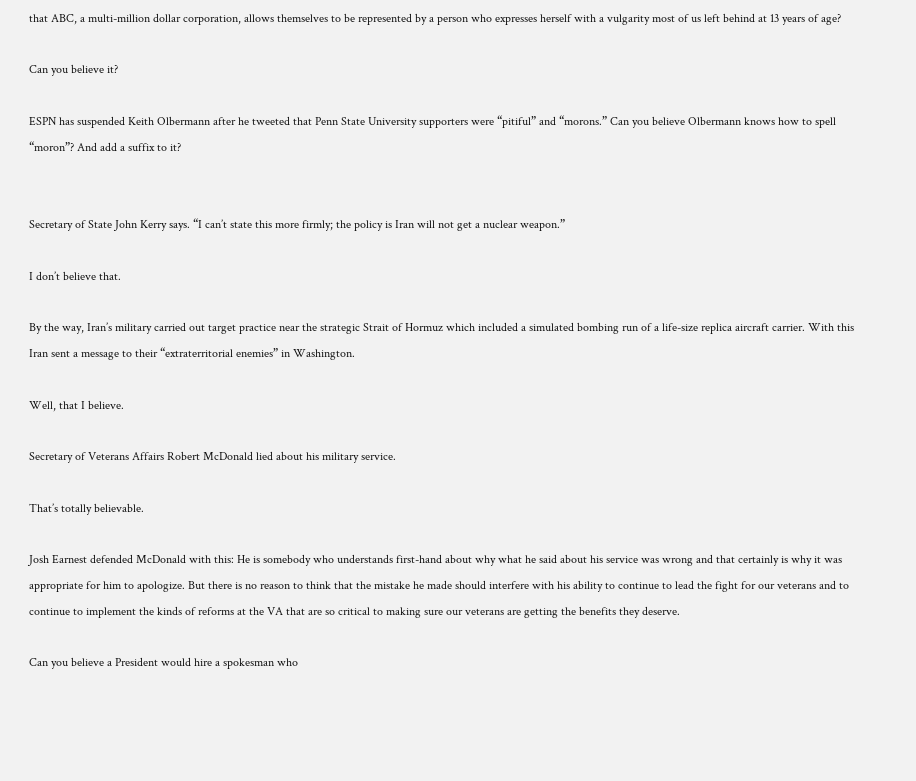that ABC, a multi-million dollar corporation, allows themselves to be represented by a person who expresses herself with a vulgarity most of us left behind at 13 years of age?

Can you believe it?

ESPN has suspended Keith Olbermann after he tweeted that Penn State University supporters were “pitiful” and “morons.” Can you believe Olbermann knows how to spell “moron”? And add a suffix to it?


Secretary of State John Kerry says. “I can’t state this more firmly; the policy is Iran will not get a nuclear weapon.”

I don’t believe that.

By the way, Iran’s military carried out target practice near the strategic Strait of Hormuz which included a simulated bombing run of a life-size replica aircraft carrier. With this Iran sent a message to their “extraterritorial enemies” in Washington.

Well, that I believe.

Secretary of Veterans Affairs Robert McDonald lied about his military service.

That’s totally believable.

Josh Earnest defended McDonald with this: He is somebody who understands first-hand about why what he said about his service was wrong and that certainly is why it was appropriate for him to apologize. But there is no reason to think that the mistake he made should interfere with his ability to continue to lead the fight for our veterans and to continue to implement the kinds of reforms at the VA that are so critical to making sure our veterans are getting the benefits they deserve.

Can you believe a President would hire a spokesman who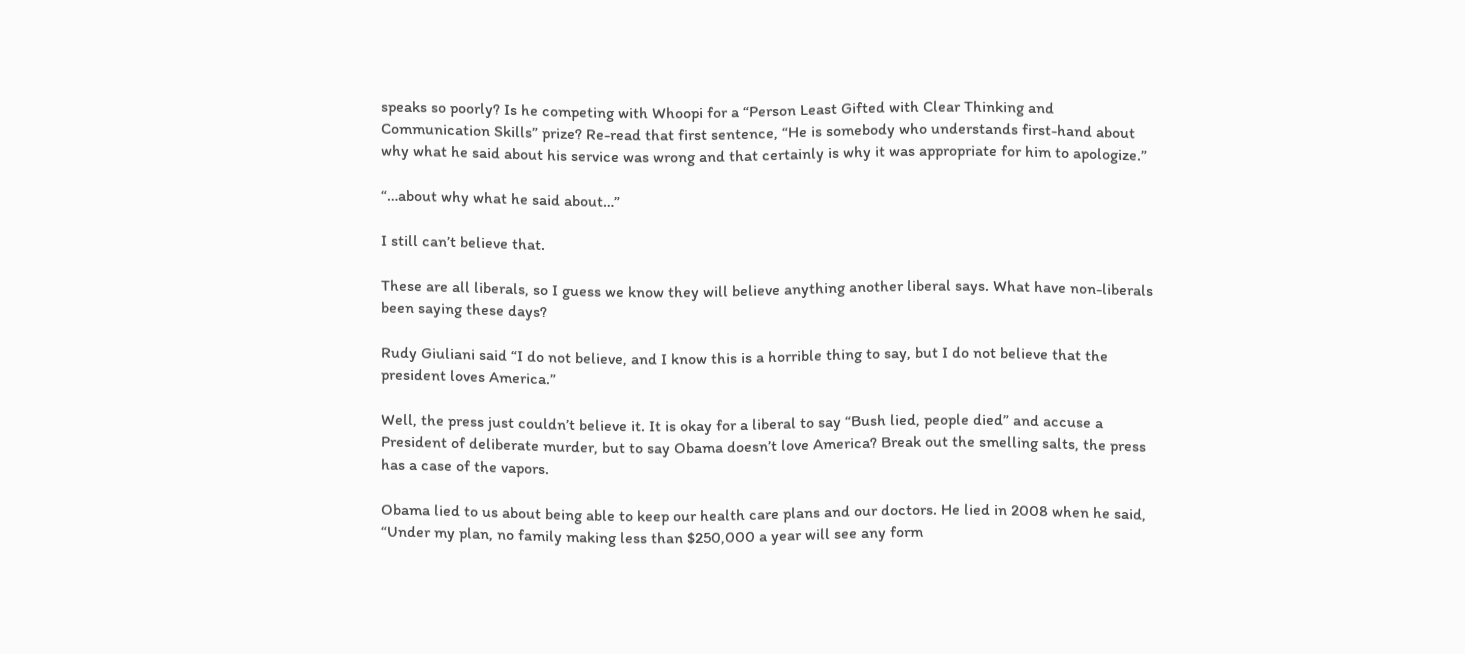speaks so poorly? Is he competing with Whoopi for a “Person Least Gifted with Clear Thinking and Communication Skills” prize? Re-read that first sentence, “He is somebody who understands first-hand about why what he said about his service was wrong and that certainly is why it was appropriate for him to apologize.”

“…about why what he said about…”

I still can’t believe that.

These are all liberals, so I guess we know they will believe anything another liberal says. What have non-liberals been saying these days?

Rudy Giuliani said “I do not believe, and I know this is a horrible thing to say, but I do not believe that the president loves America.”

Well, the press just couldn’t believe it. It is okay for a liberal to say “Bush lied, people died” and accuse a President of deliberate murder, but to say Obama doesn’t love America? Break out the smelling salts, the press has a case of the vapors.

Obama lied to us about being able to keep our health care plans and our doctors. He lied in 2008 when he said, “Under my plan, no family making less than $250,000 a year will see any form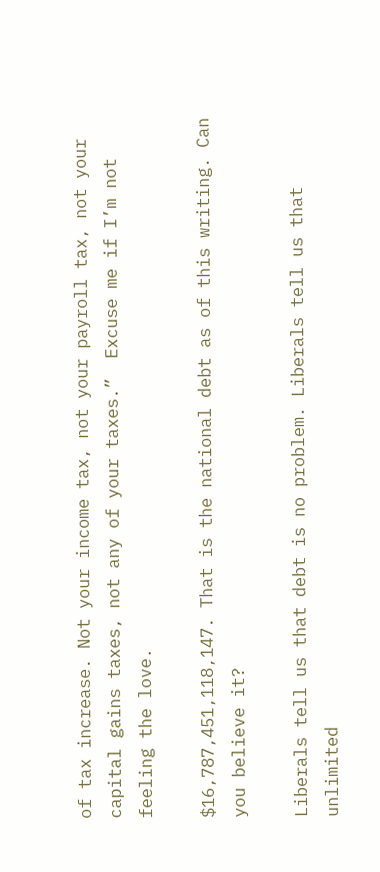of tax increase. Not your income tax, not your payroll tax, not your capital gains taxes, not any of your taxes.”  Excuse me if I’m not feeling the love.

$16,787,451,118,147. That is the national debt as of this writing. Can you believe it?

Liberals tell us that debt is no problem. Liberals tell us that unlimited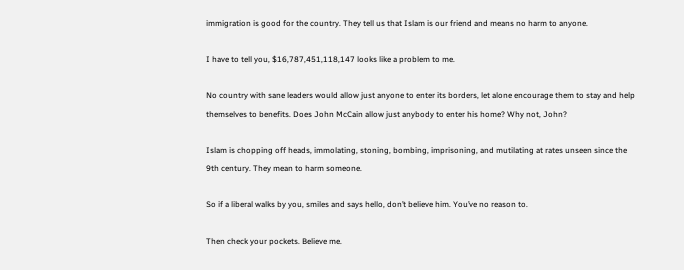immigration is good for the country. They tell us that Islam is our friend and means no harm to anyone.

I have to tell you, $16,787,451,118,147 looks like a problem to me.

No country with sane leaders would allow just anyone to enter its borders, let alone encourage them to stay and help themselves to benefits. Does John McCain allow just anybody to enter his home? Why not, John?

Islam is chopping off heads, immolating, stoning, bombing, imprisoning, and mutilating at rates unseen since the 9th century. They mean to harm someone.

So if a liberal walks by you, smiles and says hello, don’t believe him. You’ve no reason to.

Then check your pockets. Believe me.